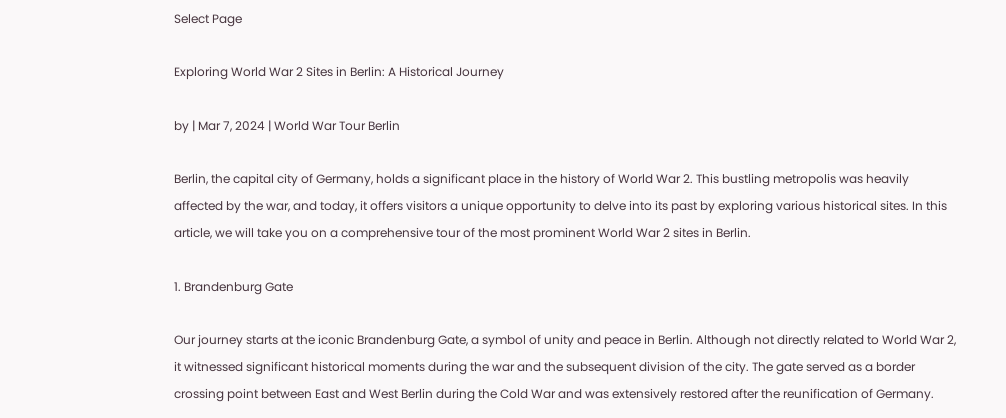Select Page

Exploring World War 2 Sites in Berlin: A Historical Journey

by | Mar 7, 2024 | World War Tour Berlin

Berlin, the capital city of Germany, holds a significant place in the history of World War 2. This bustling metropolis was heavily affected by the war, and today, it offers visitors a unique opportunity to delve into its past by exploring various historical sites. In this article, we will take you on a comprehensive tour of the most prominent World War 2 sites in Berlin.

1. Brandenburg Gate

Our journey starts at the iconic Brandenburg Gate, a symbol of unity and peace in Berlin. Although not directly related to World War 2, it witnessed significant historical moments during the war and the subsequent division of the city. The gate served as a border crossing point between East and West Berlin during the Cold War and was extensively restored after the reunification of Germany.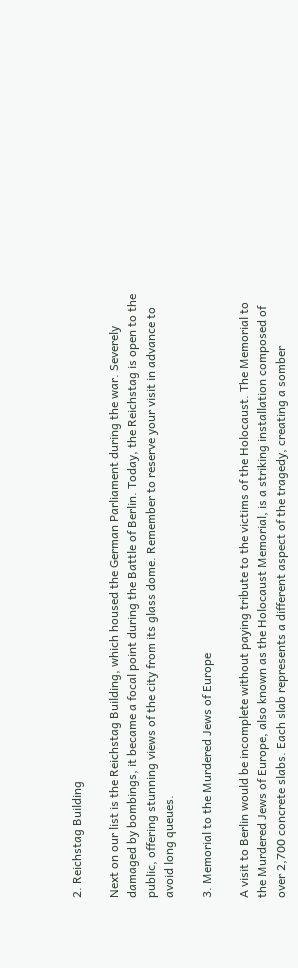2. Reichstag Building

Next on our list is the Reichstag Building, which housed the German Parliament during the war. Severely damaged by bombings, it became a focal point during the Battle of Berlin. Today, the Reichstag is open to the public, offering stunning views of the city from its glass dome. Remember to reserve your visit in advance to avoid long queues.

3. Memorial to the Murdered Jews of Europe

A visit to Berlin would be incomplete without paying tribute to the victims of the Holocaust. The Memorial to the Murdered Jews of Europe, also known as the Holocaust Memorial, is a striking installation composed of over 2,700 concrete slabs. Each slab represents a different aspect of the tragedy, creating a somber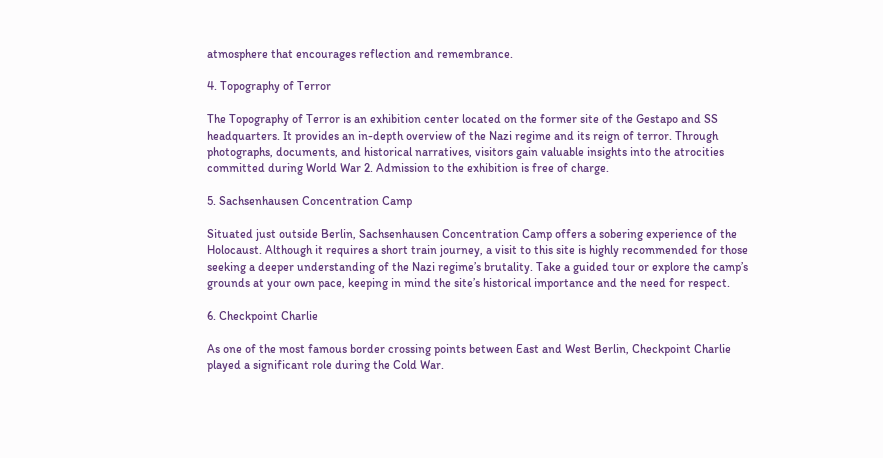atmosphere that encourages reflection and remembrance.

4. Topography of Terror

The Topography of Terror is an exhibition center located on the former site of the Gestapo and SS headquarters. It provides an in-depth overview of the Nazi regime and its reign of terror. Through photographs, documents, and historical narratives, visitors gain valuable insights into the atrocities committed during World War 2. Admission to the exhibition is free of charge.

5. Sachsenhausen Concentration Camp

Situated just outside Berlin, Sachsenhausen Concentration Camp offers a sobering experience of the Holocaust. Although it requires a short train journey, a visit to this site is highly recommended for those seeking a deeper understanding of the Nazi regime’s brutality. Take a guided tour or explore the camp’s grounds at your own pace, keeping in mind the site’s historical importance and the need for respect.

6. Checkpoint Charlie

As one of the most famous border crossing points between East and West Berlin, Checkpoint Charlie played a significant role during the Cold War.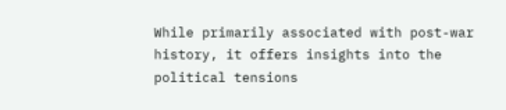While primarily associated with post-war history, it offers insights into the political tensions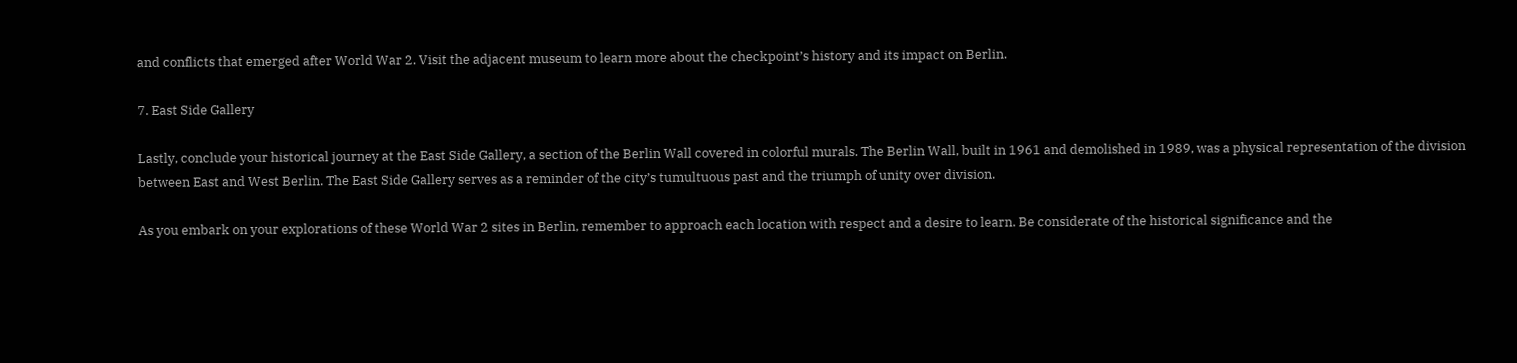and conflicts that emerged after World War 2. Visit the adjacent museum to learn more about the checkpoint’s history and its impact on Berlin.

7. East Side Gallery

Lastly, conclude your historical journey at the East Side Gallery, a section of the Berlin Wall covered in colorful murals. The Berlin Wall, built in 1961 and demolished in 1989, was a physical representation of the division between East and West Berlin. The East Side Gallery serves as a reminder of the city’s tumultuous past and the triumph of unity over division.

As you embark on your explorations of these World War 2 sites in Berlin, remember to approach each location with respect and a desire to learn. Be considerate of the historical significance and the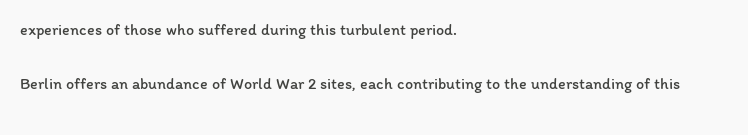experiences of those who suffered during this turbulent period.

Berlin offers an abundance of World War 2 sites, each contributing to the understanding of this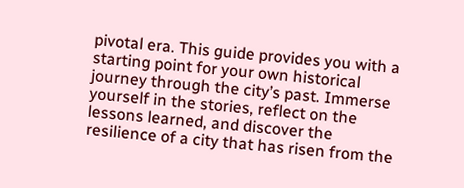pivotal era. This guide provides you with a starting point for your own historical journey through the city’s past. Immerse yourself in the stories, reflect on the lessons learned, and discover the resilience of a city that has risen from the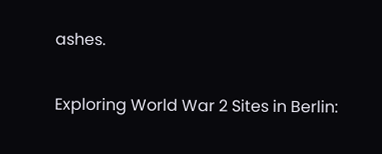ashes.

Exploring World War 2 Sites in Berlin: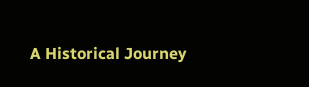A Historical Journey